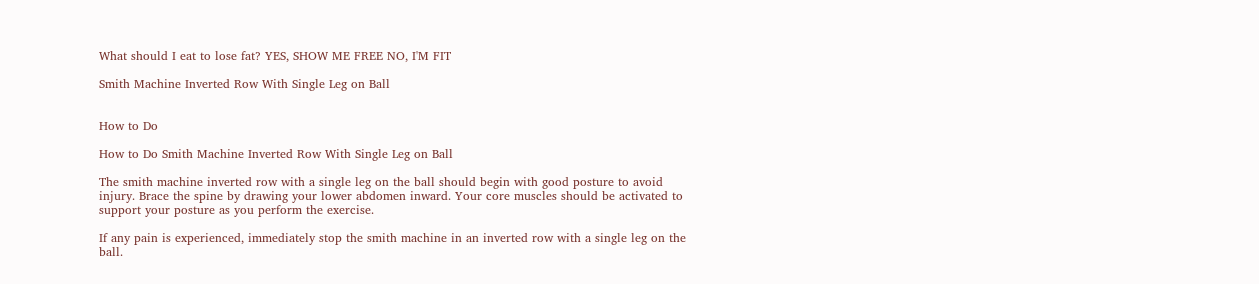What should I eat to lose fat? YES, SHOW ME FREE NO, I'M FIT

Smith Machine Inverted Row With Single Leg on Ball


How to Do

How to Do Smith Machine Inverted Row With Single Leg on Ball

The smith machine inverted row with a single leg on the ball should begin with good posture to avoid injury. Brace the spine by drawing your lower abdomen inward. Your core muscles should be activated to support your posture as you perform the exercise.

If any pain is experienced, immediately stop the smith machine in an inverted row with a single leg on the ball.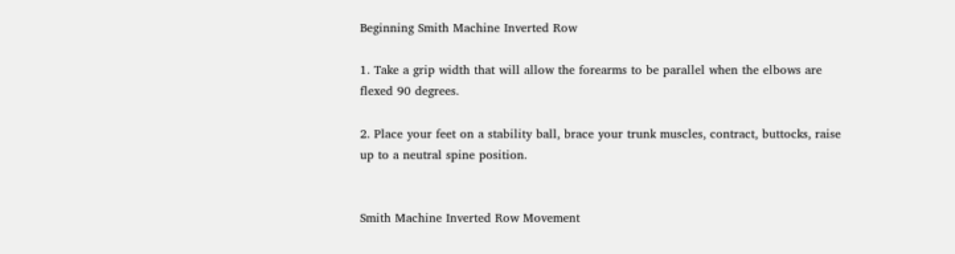Beginning Smith Machine Inverted Row

1. Take a grip width that will allow the forearms to be parallel when the elbows are flexed 90 degrees.

2. Place your feet on a stability ball, brace your trunk muscles, contract, buttocks, raise up to a neutral spine position.


Smith Machine Inverted Row Movement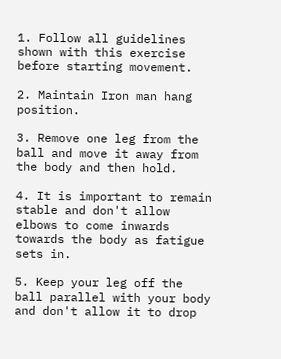1. Follow all guidelines shown with this exercise before starting movement.

2. Maintain Iron man hang position.

3. Remove one leg from the ball and move it away from the body and then hold.

4. It is important to remain stable and don't allow elbows to come inwards towards the body as fatigue sets in.

5. Keep your leg off the ball parallel with your body and don't allow it to drop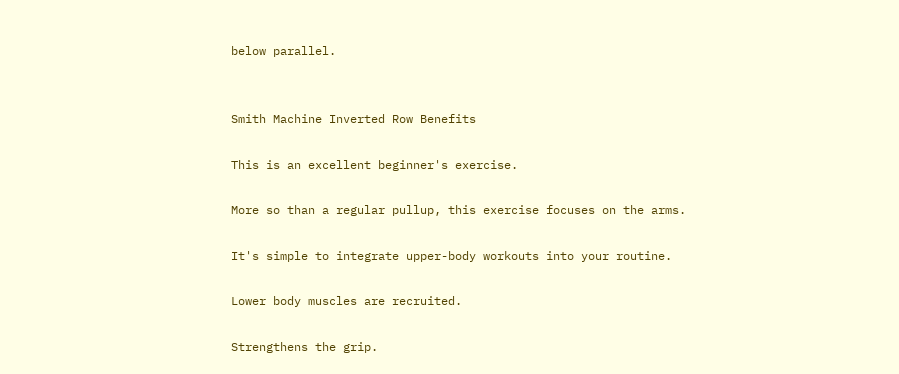below parallel.


Smith Machine Inverted Row Benefits

This is an excellent beginner's exercise.

More so than a regular pullup, this exercise focuses on the arms.

It's simple to integrate upper-body workouts into your routine.

Lower body muscles are recruited.

Strengthens the grip.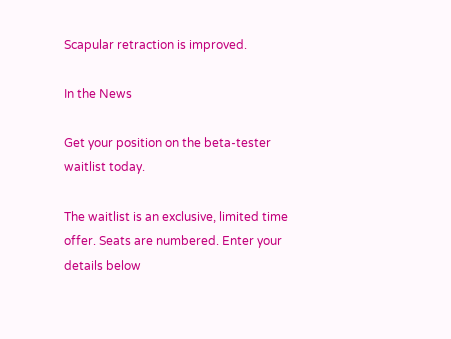Scapular retraction is improved.

In the News

Get your position on the beta-tester waitlist today.

The waitlist is an exclusive, limited time offer. Seats are numbered. Enter your details below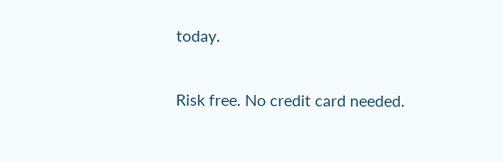today.

Risk free. No credit card needed.